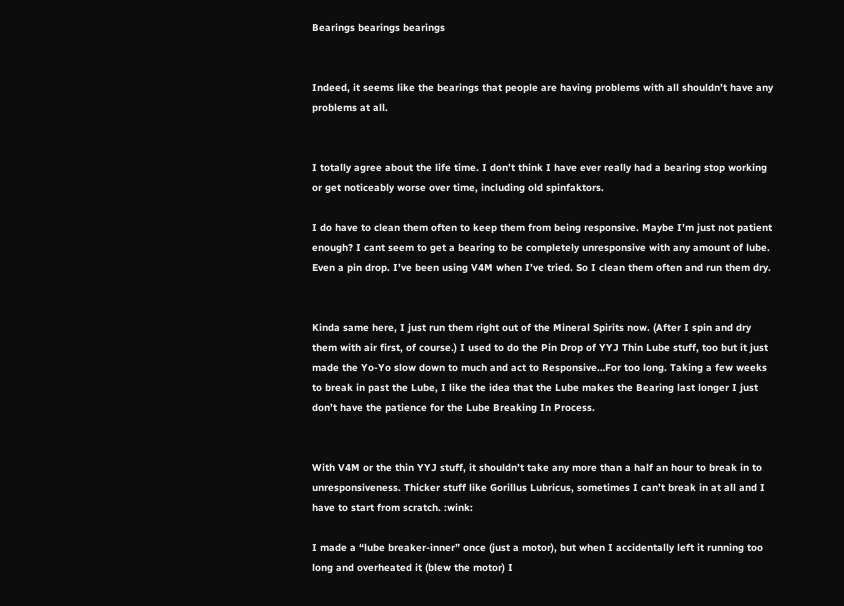Bearings bearings bearings


Indeed, it seems like the bearings that people are having problems with all shouldn’t have any problems at all.


I totally agree about the life time. I don’t think I have ever really had a bearing stop working or get noticeably worse over time, including old spinfaktors.

I do have to clean them often to keep them from being responsive. Maybe I’m just not patient enough? I cant seem to get a bearing to be completely unresponsive with any amount of lube. Even a pin drop. I’ve been using V4M when I’ve tried. So I clean them often and run them dry.


Kinda same here, I just run them right out of the Mineral Spirits now. (After I spin and dry them with air first, of course.) I used to do the Pin Drop of YYJ Thin Lube stuff, too but it just made the Yo-Yo slow down to much and act to Responsive…For too long. Taking a few weeks to break in past the Lube, I like the idea that the Lube makes the Bearing last longer I just don’t have the patience for the Lube Breaking In Process.


With V4M or the thin YYJ stuff, it shouldn’t take any more than a half an hour to break in to unresponsiveness. Thicker stuff like Gorillus Lubricus, sometimes I can’t break in at all and I have to start from scratch. :wink:

I made a “lube breaker-inner” once (just a motor), but when I accidentally left it running too long and overheated it (blew the motor) I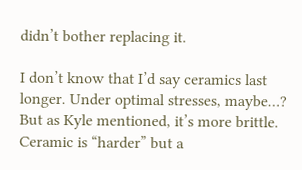didn’t bother replacing it.

I don’t know that I’d say ceramics last longer. Under optimal stresses, maybe…? But as Kyle mentioned, it’s more brittle. Ceramic is “harder” but a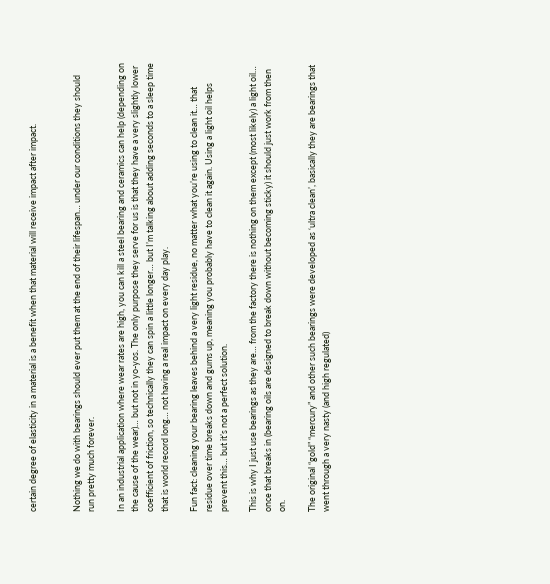certain degree of elasticity in a material is a benefit when that material will receive impact after impact.


Nothing we do with bearings should ever put them at the end of their lifespan… under our conditions they should run pretty much forever.

In an industrial application where wear rates are high, you can kill a steel bearing and ceramics can help (depending on the cause of the wear)… but not in yo-yos. The only purpose they serve for us is that they have a very slightly lower coefficient of friction, so technically they can spin a little longer… but I’m talking about adding seconds to a sleep time that is world record long… not having a real impact on every day play.

Fun fact: cleaning your bearing leaves behind a very light residue, no matter what you’re using to clean it… that residue over time breaks down and gums up, meaning you probably have to clean it again. Using a light oil helps prevent this… but it’s not a perfect solution.

This is why I just use bearings as they are… from the factory there is nothing on them except (most likely) a light oil… once that breaks in (bearing oils are designed to break down without becoming sticky) it should just work from then on.

The original “gold” “mercury” and other such bearings were developed as ‘ultra clean’, basically they are bearings that went through a very nasty (and high regulated)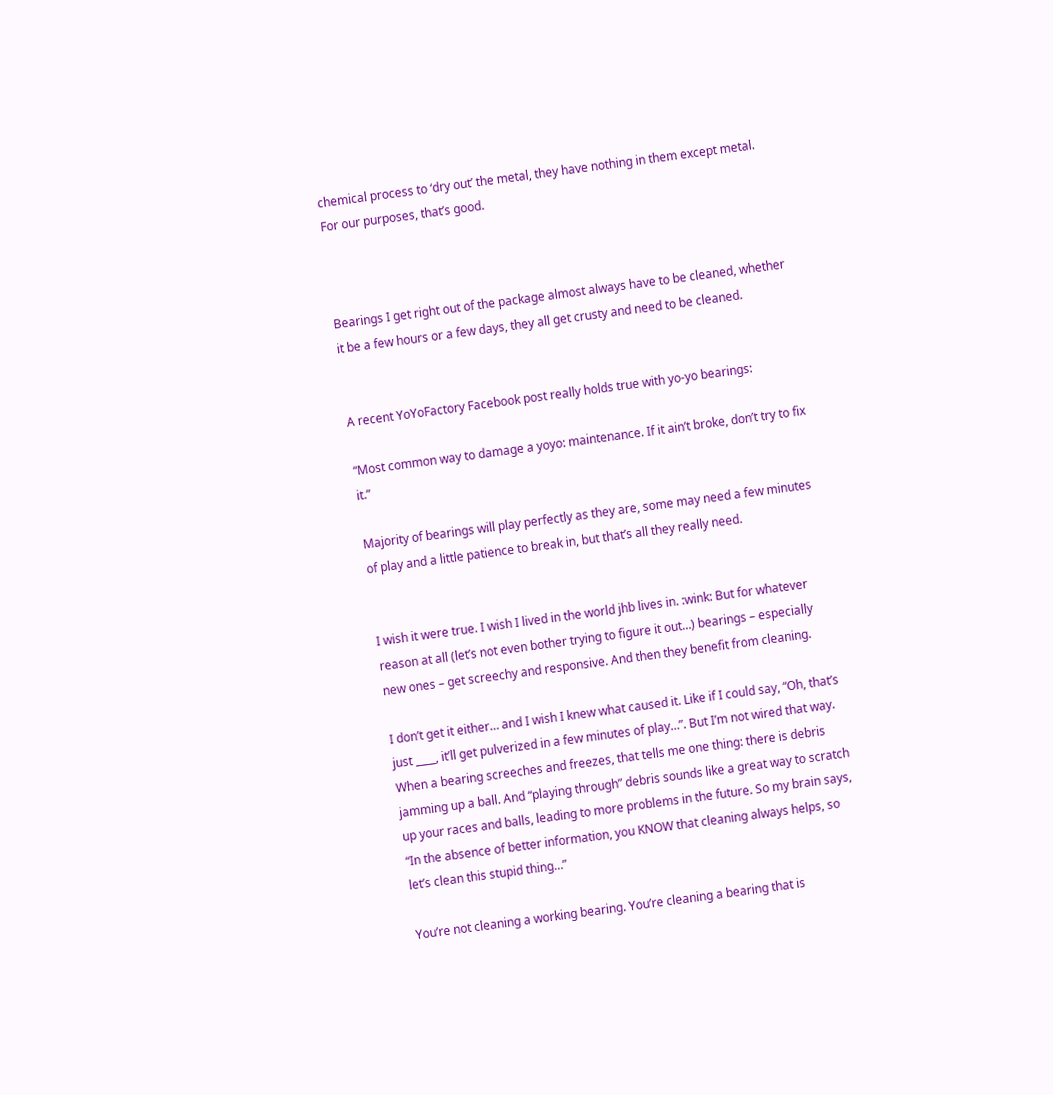chemical process to ‘dry out’ the metal, they have nothing in them except metal. For our purposes, that’s good.



Bearings I get right out of the package almost always have to be cleaned, whether it be a few hours or a few days, they all get crusty and need to be cleaned.


A recent YoYoFactory Facebook post really holds true with yo-yo bearings:

“Most common way to damage a yoyo: maintenance. If it ain’t broke, don’t try to fix it.”

Majority of bearings will play perfectly as they are, some may need a few minutes of play and a little patience to break in, but that’s all they really need.


I wish it were true. I wish I lived in the world jhb lives in. :wink: But for whatever reason at all (let’s not even bother trying to figure it out…) bearings – especially new ones – get screechy and responsive. And then they benefit from cleaning.

I don’t get it either… and I wish I knew what caused it. Like if I could say, “Oh, that’s just ____, it’ll get pulverized in a few minutes of play…”. But I’m not wired that way. When a bearing screeches and freezes, that tells me one thing: there is debris jamming up a ball. And “playing through” debris sounds like a great way to scratch up your races and balls, leading to more problems in the future. So my brain says, “In the absence of better information, you KNOW that cleaning always helps, so let’s clean this stupid thing…”

You’re not cleaning a working bearing. You’re cleaning a bearing that is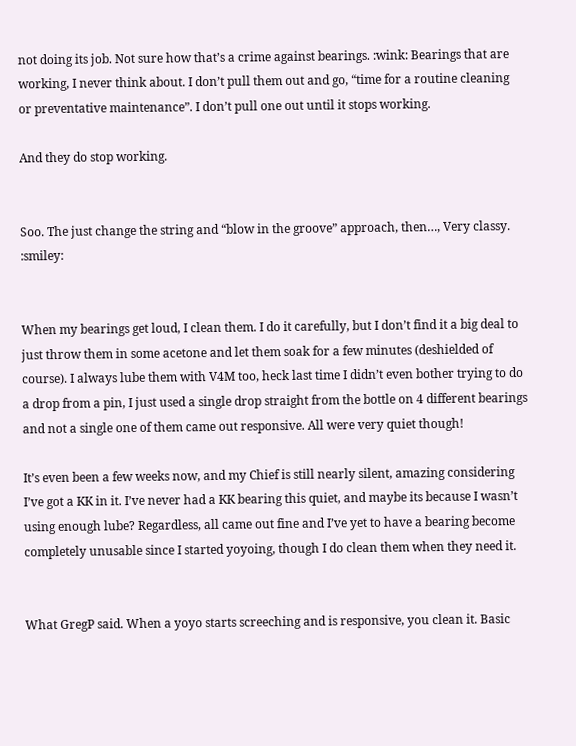not doing its job. Not sure how that’s a crime against bearings. :wink: Bearings that are working, I never think about. I don’t pull them out and go, “time for a routine cleaning or preventative maintenance”. I don’t pull one out until it stops working.

And they do stop working.


Soo. The just change the string and “blow in the groove” approach, then…, Very classy. :smiley:


When my bearings get loud, I clean them. I do it carefully, but I don’t find it a big deal to just throw them in some acetone and let them soak for a few minutes (deshielded of course). I always lube them with V4M too, heck last time I didn’t even bother trying to do a drop from a pin, I just used a single drop straight from the bottle on 4 different bearings and not a single one of them came out responsive. All were very quiet though!

It’s even been a few weeks now, and my Chief is still nearly silent, amazing considering I’ve got a KK in it. I’ve never had a KK bearing this quiet, and maybe its because I wasn’t using enough lube? Regardless, all came out fine and I’ve yet to have a bearing become completely unusable since I started yoyoing, though I do clean them when they need it.


What GregP said. When a yoyo starts screeching and is responsive, you clean it. Basic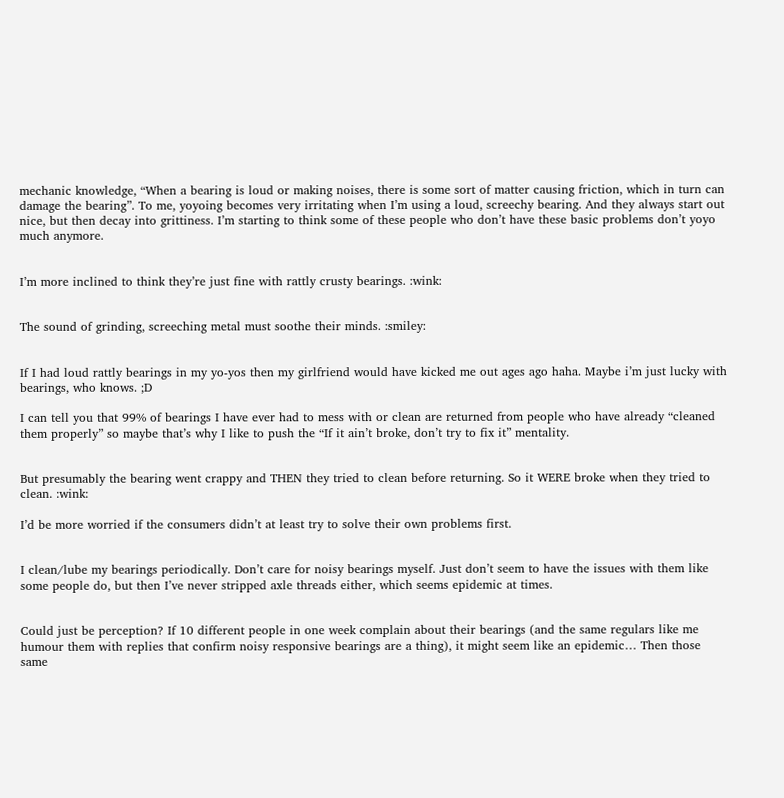mechanic knowledge, “When a bearing is loud or making noises, there is some sort of matter causing friction, which in turn can damage the bearing”. To me, yoyoing becomes very irritating when I’m using a loud, screechy bearing. And they always start out nice, but then decay into grittiness. I’m starting to think some of these people who don’t have these basic problems don’t yoyo much anymore.


I’m more inclined to think they’re just fine with rattly crusty bearings. :wink:


The sound of grinding, screeching metal must soothe their minds. :smiley:


If I had loud rattly bearings in my yo-yos then my girlfriend would have kicked me out ages ago haha. Maybe i’m just lucky with bearings, who knows. ;D

I can tell you that 99% of bearings I have ever had to mess with or clean are returned from people who have already “cleaned them properly” so maybe that’s why I like to push the “If it ain’t broke, don’t try to fix it” mentality.


But presumably the bearing went crappy and THEN they tried to clean before returning. So it WERE broke when they tried to clean. :wink:

I’d be more worried if the consumers didn’t at least try to solve their own problems first.


I clean/lube my bearings periodically. Don’t care for noisy bearings myself. Just don’t seem to have the issues with them like some people do, but then I’ve never stripped axle threads either, which seems epidemic at times.


Could just be perception? If 10 different people in one week complain about their bearings (and the same regulars like me humour them with replies that confirm noisy responsive bearings are a thing), it might seem like an epidemic… Then those same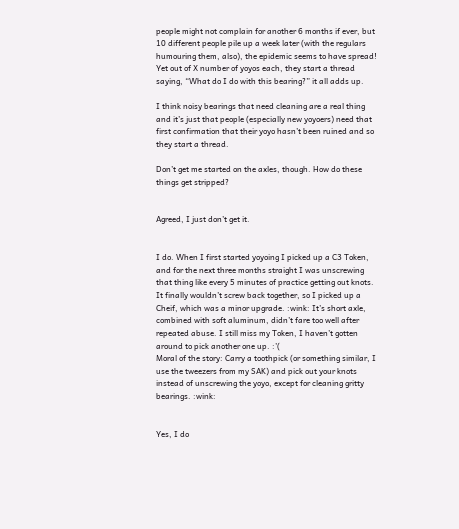people might not complain for another 6 months if ever, but 10 different people pile up a week later (with the regulars humouring them, also), the epidemic seems to have spread! Yet out of X number of yoyos each, they start a thread saying, “What do I do with this bearing?” it all adds up.

I think noisy bearings that need cleaning are a real thing and it’s just that people (especially new yoyoers) need that first confirmation that their yoyo hasn’t been ruined and so they start a thread.

Don’t get me started on the axles, though. How do these things get stripped?


Agreed, I just don’t get it.


I do. When I first started yoyoing I picked up a C3 Token, and for the next three months straight I was unscrewing that thing like every 5 minutes of practice getting out knots. It finally wouldn’t screw back together, so I picked up a Cheif, which was a minor upgrade. :wink: It’s short axle, combined with soft aluminum, didn’t fare too well after repeated abuse. I still miss my Token, I haven’t gotten around to pick another one up. :’(
Moral of the story: Carry a toothpick (or something similar, I use the tweezers from my SAK) and pick out your knots instead of unscrewing the yoyo, except for cleaning gritty bearings. :wink:


Yes, I do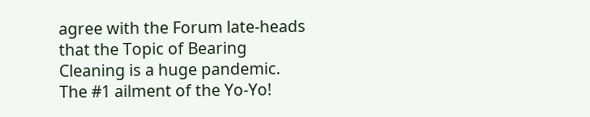agree with the Forum late-heads that the Topic of Bearing Cleaning is a huge pandemic. The #1 ailment of the Yo-Yo!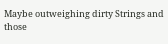Maybe outweighing dirty Strings and those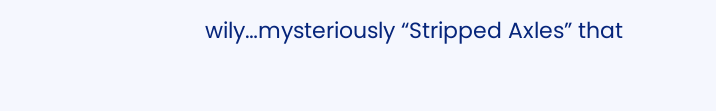wily…mysteriously “Stripped Axles” that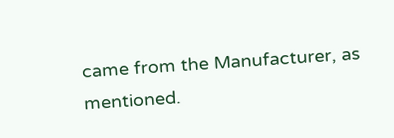came from the Manufacturer, as mentioned.